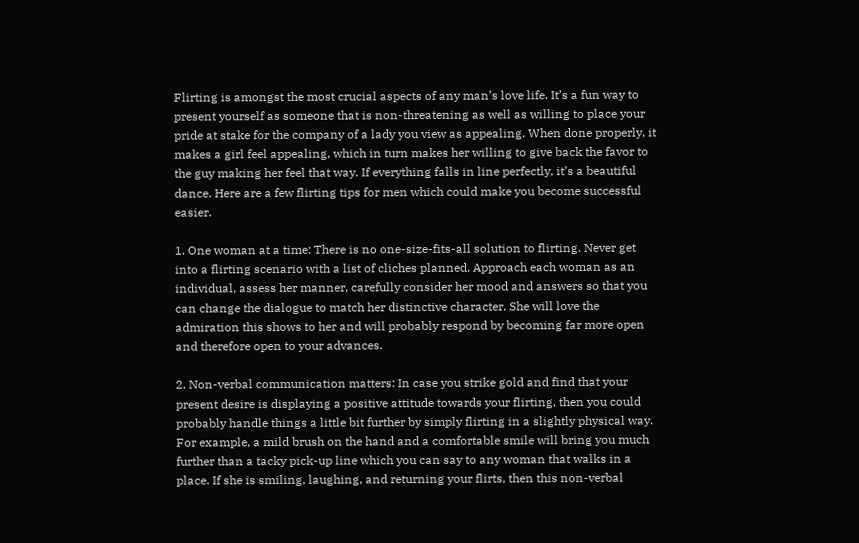Flirting is amongst the most crucial aspects of any man’s love life. It’s a fun way to present yourself as someone that is non-threatening as well as willing to place your pride at stake for the company of a lady you view as appealing. When done properly, it makes a girl feel appealing, which in turn makes her willing to give back the favor to the guy making her feel that way. If everything falls in line perfectly, it’s a beautiful dance. Here are a few flirting tips for men which could make you become successful easier.

1. One woman at a time: There is no one-size-fits-all solution to flirting. Never get into a flirting scenario with a list of cliches planned. Approach each woman as an individual, assess her manner, carefully consider her mood and answers so that you can change the dialogue to match her distinctive character. She will love the admiration this shows to her and will probably respond by becoming far more open and therefore open to your advances.

2. Non-verbal communication matters: In case you strike gold and find that your present desire is displaying a positive attitude towards your flirting, then you could probably handle things a little bit further by simply flirting in a slightly physical way. For example, a mild brush on the hand and a comfortable smile will bring you much further than a tacky pick-up line which you can say to any woman that walks in a place. If she is smiling, laughing, and returning your flirts, then this non-verbal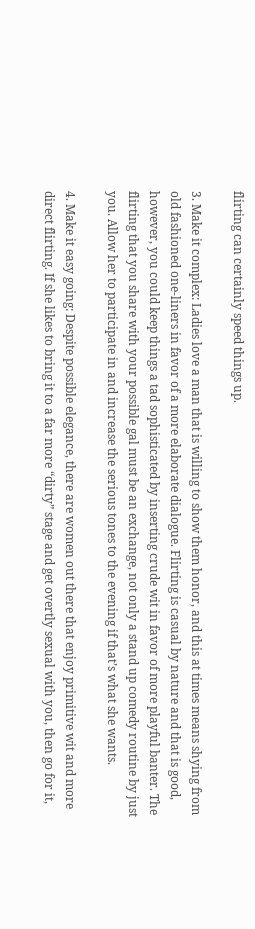flirting can certainly speed things up.

3. Make it complex: Ladies love a man that is willing to show them honor, and this at times means shying from old fashioned one-liners in favor of a more elaborate dialogue. Flirting is casual by nature and that is good, however, you could keep things a tad sophisticated by inserting crude wit in favor of more playful banter. The flirting that you share with your possible gal must be an exchange, not only a stand up comedy routine by just you. Allow her to participate in and increase the serious tones to the evening if that’s what she wants.

4. Make it easy going: Despite possible elegance, there are women out there that enjoy primitive wit and more direct flirting. If she likes to bring it to a far more “dirty” stage and get overtly sexual with you, then go for it,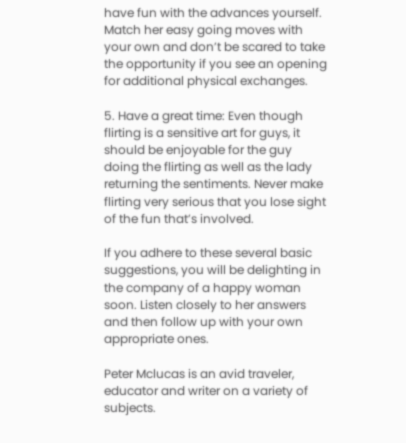have fun with the advances yourself. Match her easy going moves with your own and don’t be scared to take the opportunity if you see an opening for additional physical exchanges.

5. Have a great time: Even though flirting is a sensitive art for guys, it should be enjoyable for the guy doing the flirting as well as the lady returning the sentiments. Never make flirting very serious that you lose sight of the fun that’s involved.

If you adhere to these several basic suggestions, you will be delighting in the company of a happy woman soon. Listen closely to her answers and then follow up with your own appropriate ones.

Peter Mclucas is an avid traveler, educator and writer on a variety of subjects.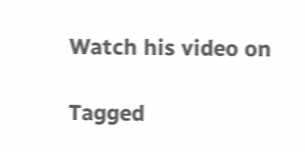Watch his video on

Tagged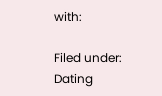with:

Filed under: Dating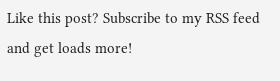Like this post? Subscribe to my RSS feed and get loads more!